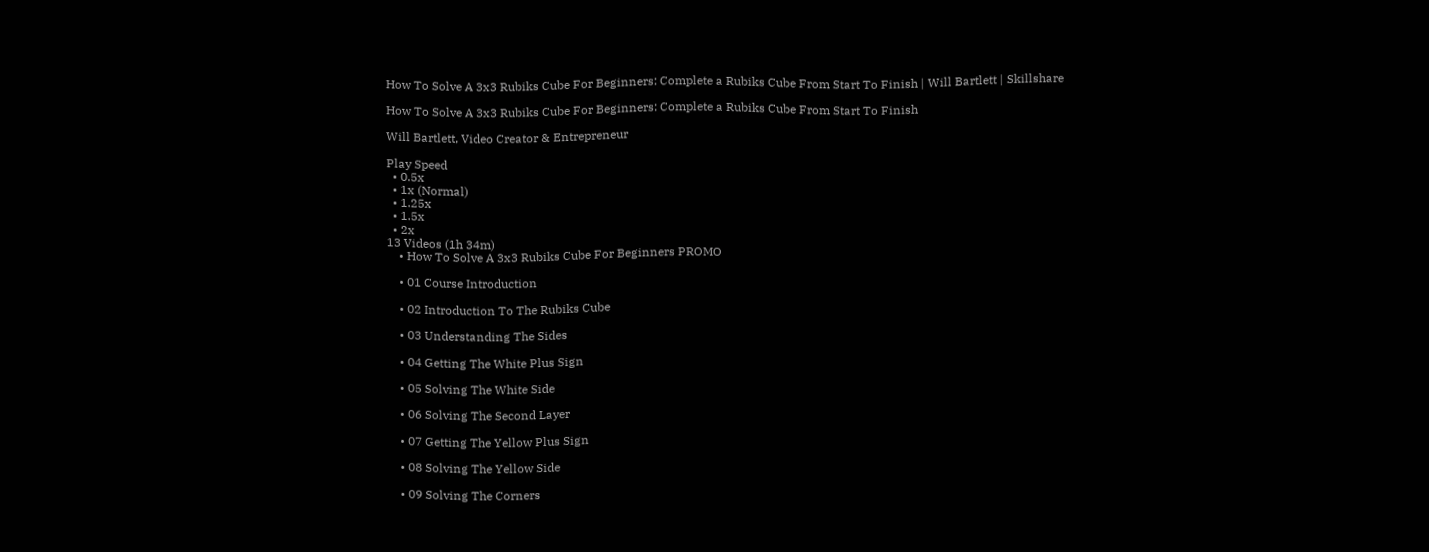How To Solve A 3x3 Rubiks Cube For Beginners: Complete a Rubiks Cube From Start To Finish | Will Bartlett | Skillshare

How To Solve A 3x3 Rubiks Cube For Beginners: Complete a Rubiks Cube From Start To Finish

Will Bartlett, Video Creator & Entrepreneur

Play Speed
  • 0.5x
  • 1x (Normal)
  • 1.25x
  • 1.5x
  • 2x
13 Videos (1h 34m)
    • How To Solve A 3x3 Rubiks Cube For Beginners PROMO

    • 01 Course Introduction

    • 02 Introduction To The Rubiks Cube

    • 03 Understanding The Sides

    • 04 Getting The White Plus Sign

    • 05 Solving The White Side

    • 06 Solving The Second Layer

    • 07 Getting The Yellow Plus Sign

    • 08 Solving The Yellow Side

    • 09 Solving The Corners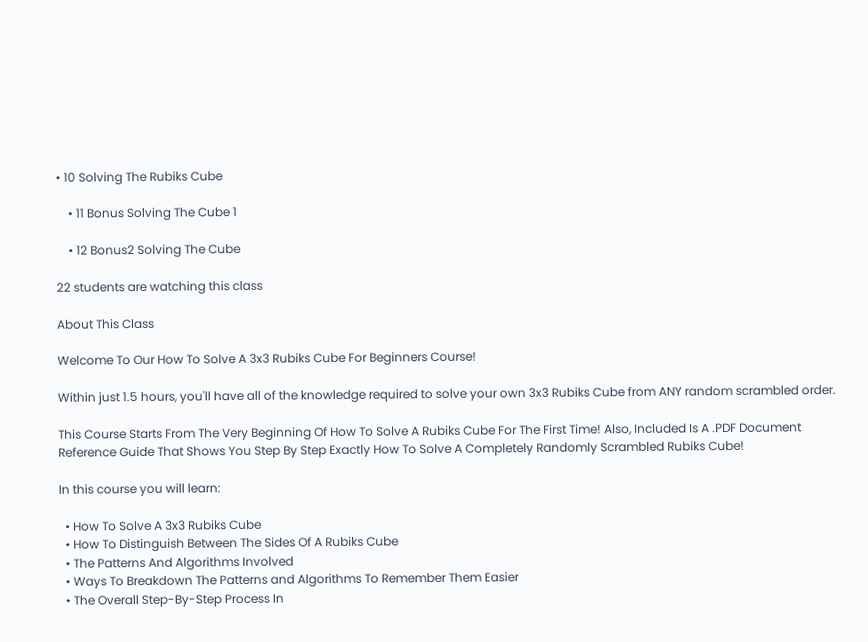• 10 Solving The Rubiks Cube

    • 11 Bonus Solving The Cube 1

    • 12 Bonus2 Solving The Cube

22 students are watching this class

About This Class

Welcome To Our How To Solve A 3x3 Rubiks Cube For Beginners Course!

Within just 1.5 hours, you'll have all of the knowledge required to solve your own 3x3 Rubiks Cube from ANY random scrambled order.

This Course Starts From The Very Beginning Of How To Solve A Rubiks Cube For The First Time! Also, Included Is A .PDF Document Reference Guide That Shows You Step By Step Exactly How To Solve A Completely Randomly Scrambled Rubiks Cube!

In this course you will learn:

  • How To Solve A 3x3 Rubiks Cube
  • How To Distinguish Between The Sides Of A Rubiks Cube
  • The Patterns And Algorithms Involved
  • Ways To Breakdown The Patterns and Algorithms To Remember Them Easier
  • The Overall Step-By-Step Process In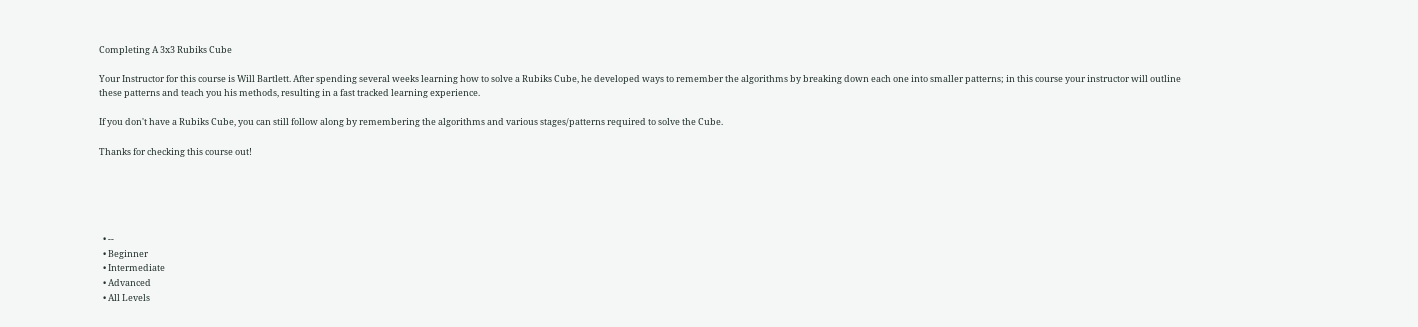Completing A 3x3 Rubiks Cube

Your Instructor for this course is Will Bartlett. After spending several weeks learning how to solve a Rubiks Cube, he developed ways to remember the algorithms by breaking down each one into smaller patterns; in this course your instructor will outline these patterns and teach you his methods, resulting in a fast tracked learning experience.

If you don't have a Rubiks Cube, you can still follow along by remembering the algorithms and various stages/patterns required to solve the Cube.

Thanks for checking this course out!





  • --
  • Beginner
  • Intermediate
  • Advanced
  • All Levels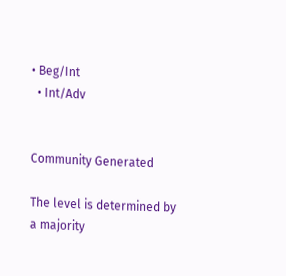• Beg/Int
  • Int/Adv


Community Generated

The level is determined by a majority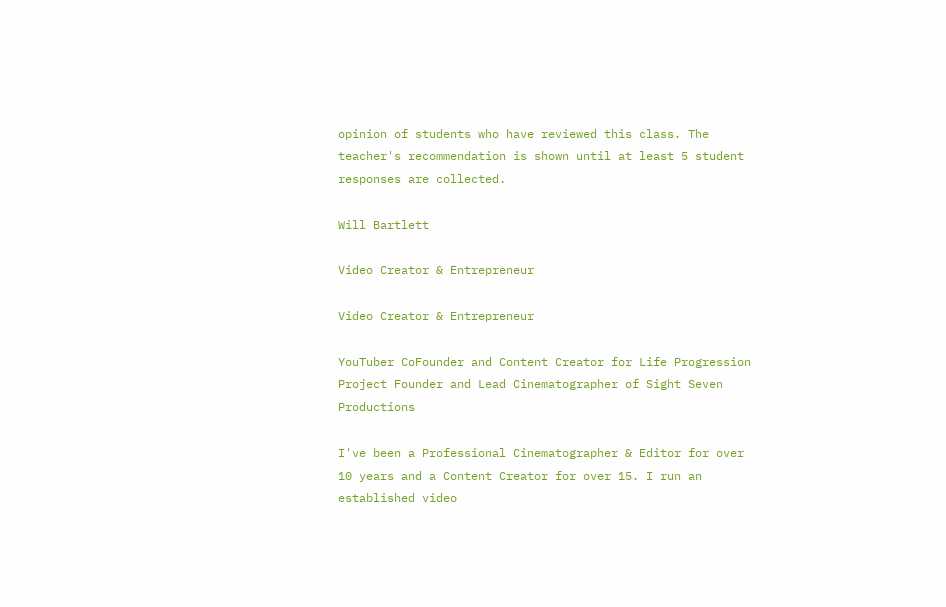opinion of students who have reviewed this class. The teacher's recommendation is shown until at least 5 student responses are collected.

Will Bartlett

Video Creator & Entrepreneur

Video Creator & Entrepreneur

YouTuber CoFounder and Content Creator for Life Progression Project Founder and Lead Cinematographer of Sight Seven Productions

I've been a Professional Cinematographer & Editor for over 10 years and a Content Creator for over 15. I run an established video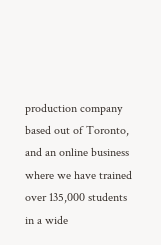production company based out of Toronto, and an online business where we have trained over 135,000 students in a wide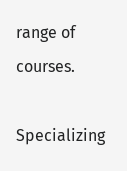range of courses.

Specializing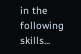in the following skills...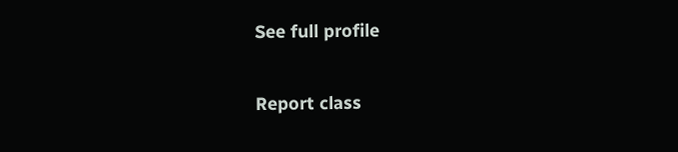See full profile

Report class